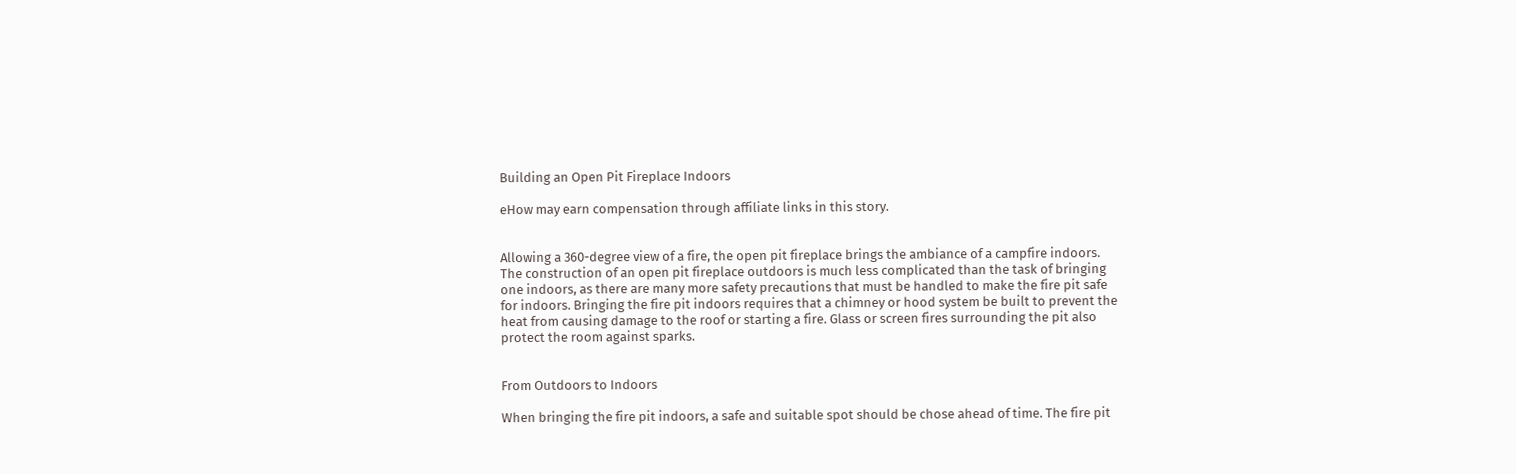Building an Open Pit Fireplace Indoors

eHow may earn compensation through affiliate links in this story.


Allowing a 360-degree view of a fire, the open pit fireplace brings the ambiance of a campfire indoors. The construction of an open pit fireplace outdoors is much less complicated than the task of bringing one indoors, as there are many more safety precautions that must be handled to make the fire pit safe for indoors. Bringing the fire pit indoors requires that a chimney or hood system be built to prevent the heat from causing damage to the roof or starting a fire. Glass or screen fires surrounding the pit also protect the room against sparks.


From Outdoors to Indoors

When bringing the fire pit indoors, a safe and suitable spot should be chose ahead of time. The fire pit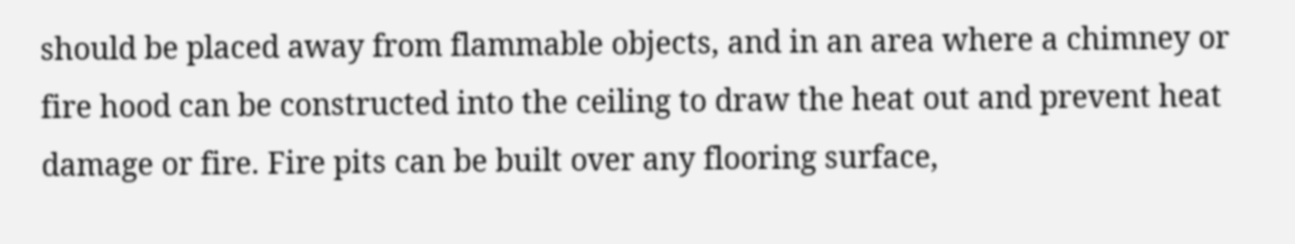should be placed away from flammable objects, and in an area where a chimney or fire hood can be constructed into the ceiling to draw the heat out and prevent heat damage or fire. Fire pits can be built over any flooring surface,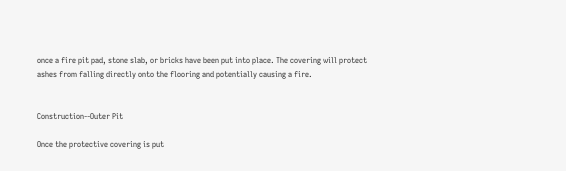once a fire pit pad, stone slab, or bricks have been put into place. The covering will protect ashes from falling directly onto the flooring and potentially causing a fire.


Construction--Outer Pit

Once the protective covering is put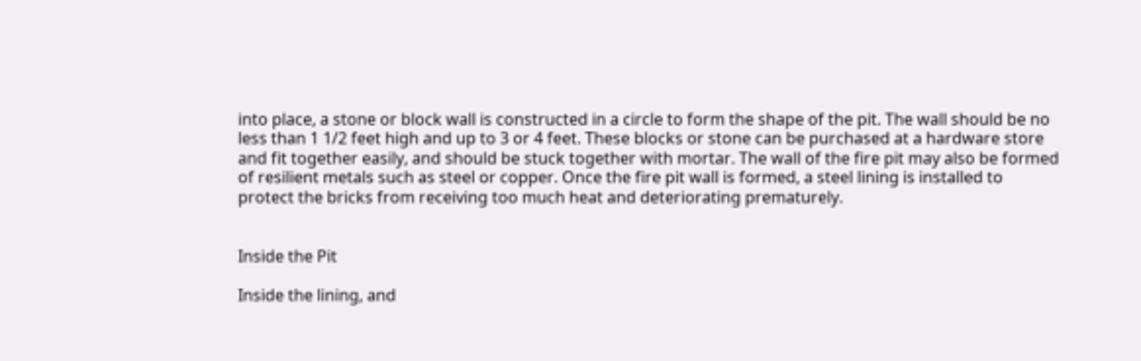into place, a stone or block wall is constructed in a circle to form the shape of the pit. The wall should be no less than 1 1/2 feet high and up to 3 or 4 feet. These blocks or stone can be purchased at a hardware store and fit together easily, and should be stuck together with mortar. The wall of the fire pit may also be formed of resilient metals such as steel or copper. Once the fire pit wall is formed, a steel lining is installed to protect the bricks from receiving too much heat and deteriorating prematurely.


Inside the Pit

Inside the lining, and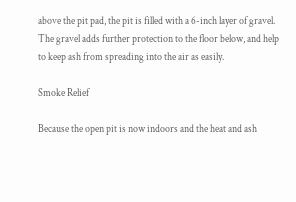above the pit pad, the pit is filled with a 6-inch layer of gravel. The gravel adds further protection to the floor below, and help to keep ash from spreading into the air as easily.

Smoke Relief

Because the open pit is now indoors and the heat and ash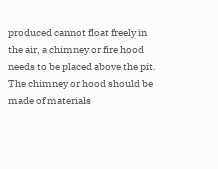produced cannot float freely in the air, a chimney or fire hood needs to be placed above the pit. The chimney or hood should be made of materials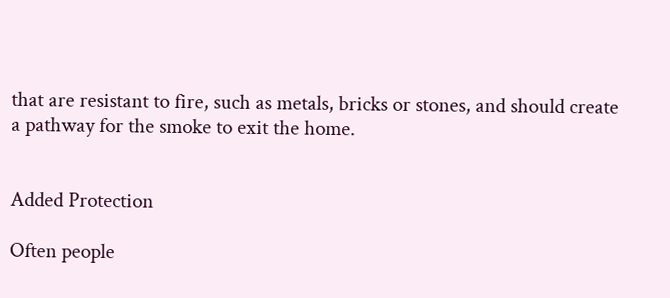that are resistant to fire, such as metals, bricks or stones, and should create a pathway for the smoke to exit the home.


Added Protection

Often people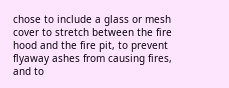chose to include a glass or mesh cover to stretch between the fire hood and the fire pit, to prevent flyaway ashes from causing fires, and to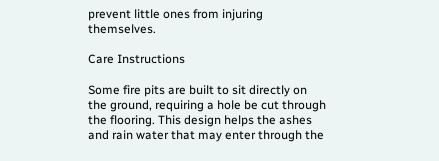prevent little ones from injuring themselves.

Care Instructions

Some fire pits are built to sit directly on the ground, requiring a hole be cut through the flooring. This design helps the ashes and rain water that may enter through the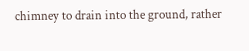chimney to drain into the ground, rather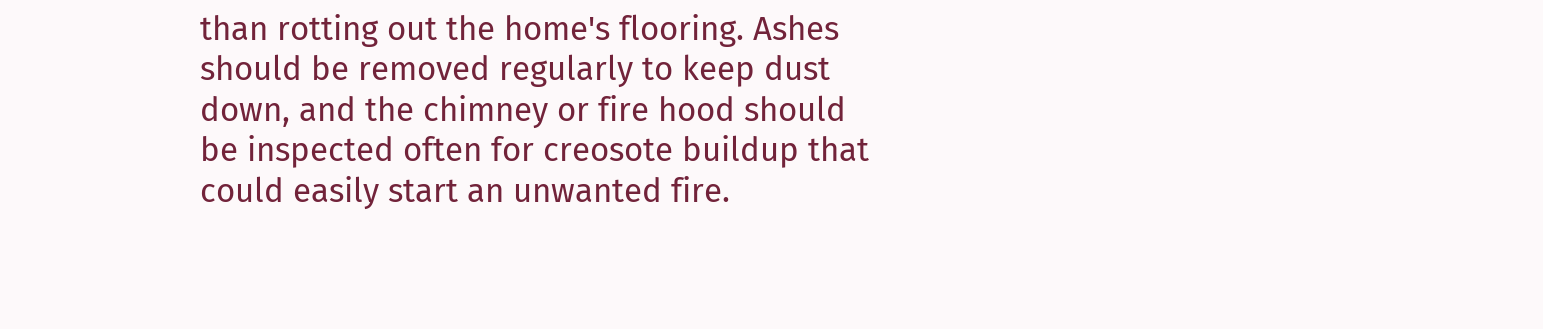than rotting out the home's flooring. Ashes should be removed regularly to keep dust down, and the chimney or fire hood should be inspected often for creosote buildup that could easily start an unwanted fire.